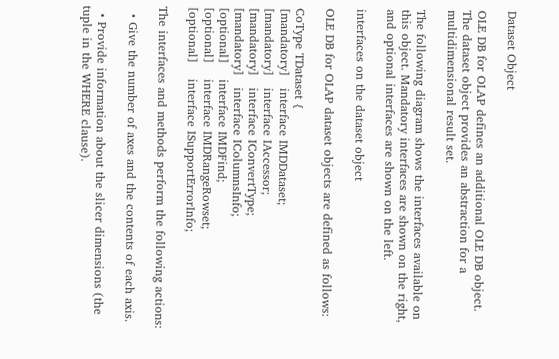Dataset Object

OLE DB for OLAP defines an additional OLE DB object. The dataset object provides an abstraction for a multidimensional result set.

The following diagram shows the interfaces available on this object. Mandatory interfaces are shown on the right, and optional interfaces are shown on the left.

interfaces on the dataset object

OLE DB for OLAP dataset objects are defined as follows:

CoType TDataset {
[mandatory]   interface IMDDataset;
[mandatory]   interface IAccessor;
[mandatory]   interface IConvertType;
[mandatory]   interface IColumnsInfo;
[optional]    interface IMDFind;
[optional]    interface IMDRangeRowset;
[optional]    interface ISupportErrorInfo;

The interfaces and methods perform the following actions:

  • Give the number of axes and the contents of each axis.

  • Provide information about the slicer dimensions (the tuple in the WHERE clause).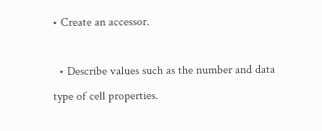• Create an accessor.

  • Describe values such as the number and data type of cell properties.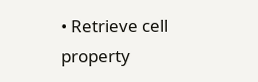• Retrieve cell property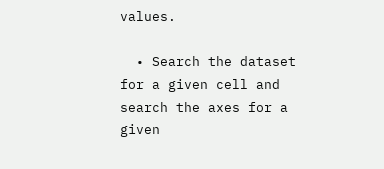values.

  • Search the dataset for a given cell and search the axes for a given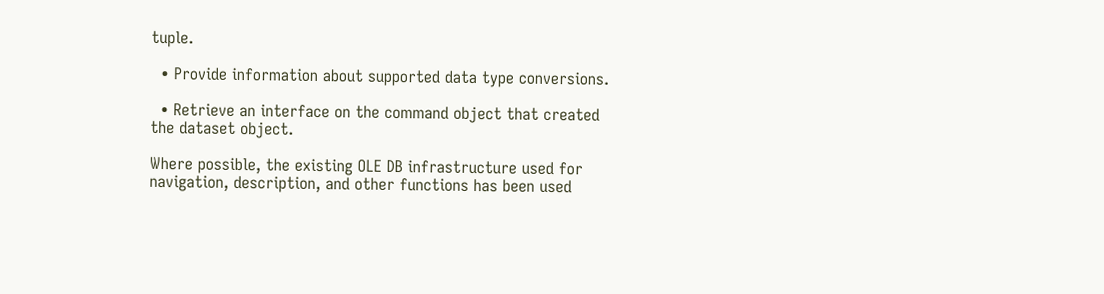tuple.

  • Provide information about supported data type conversions.

  • Retrieve an interface on the command object that created the dataset object.

Where possible, the existing OLE DB infrastructure used for navigation, description, and other functions has been used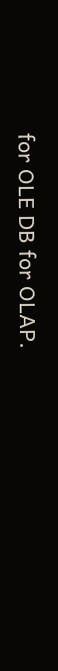for OLE DB for OLAP.